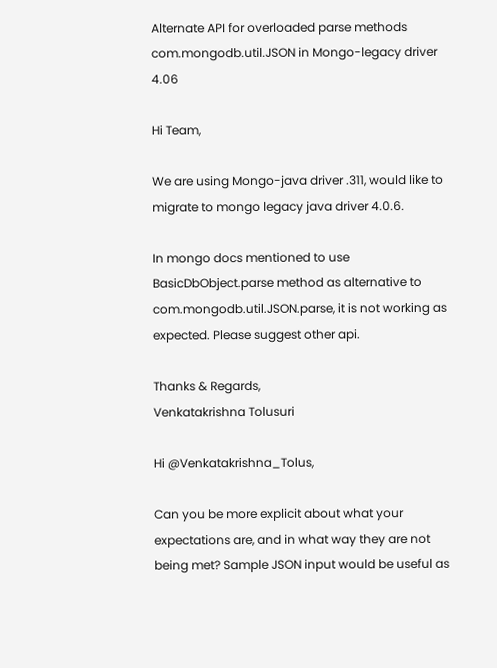Alternate API for overloaded parse methods com.mongodb.util.JSON in Mongo-legacy driver 4.06

Hi Team,

We are using Mongo-java driver .311, would like to migrate to mongo legacy java driver 4.0.6.

In mongo docs mentioned to use BasicDbObject.parse method as alternative to com.mongodb.util.JSON.parse, it is not working as expected. Please suggest other api.

Thanks & Regards,
Venkatakrishna Tolusuri

Hi @Venkatakrishna_Tolus,

Can you be more explicit about what your expectations are, and in what way they are not being met? Sample JSON input would be useful as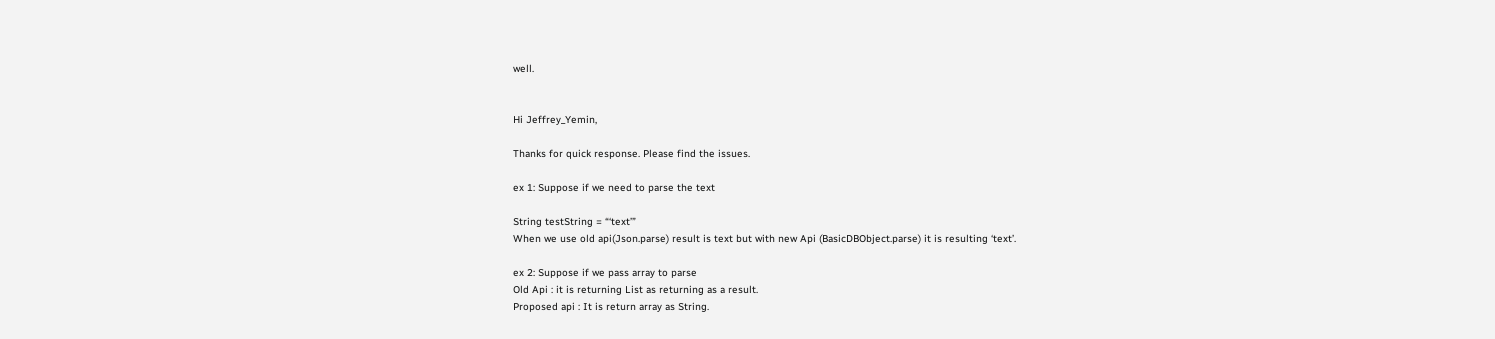well.


Hi Jeffrey_Yemin,

Thanks for quick response. Please find the issues.

ex 1: Suppose if we need to parse the text

String testString = “‘text’”
When we use old api(Json.parse) result is text but with new Api (BasicDBObject.parse) it is resulting ‘text’.

ex 2: Suppose if we pass array to parse
Old Api : it is returning List as returning as a result.
Proposed api : It is return array as String.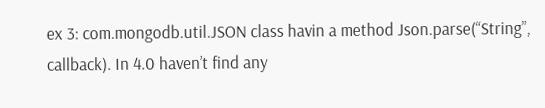ex 3: com.mongodb.util.JSON class havin a method Json.parse(“String”, callback). In 4.0 haven’t find any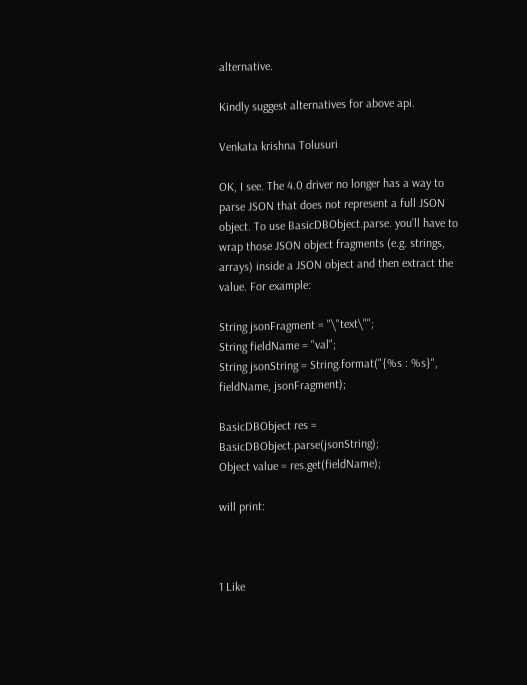alternative.

Kindly suggest alternatives for above api.

Venkata krishna Tolusuri

OK, I see. The 4.0 driver no longer has a way to parse JSON that does not represent a full JSON object. To use BasicDBObject.parse. you’ll have to wrap those JSON object fragments (e.g. strings, arrays) inside a JSON object and then extract the value. For example:

String jsonFragment = "\"text\"";
String fieldName = "val";
String jsonString = String.format("{%s : %s}", fieldName, jsonFragment);

BasicDBObject res = BasicDBObject.parse(jsonString);
Object value = res.get(fieldName);

will print:



1 Like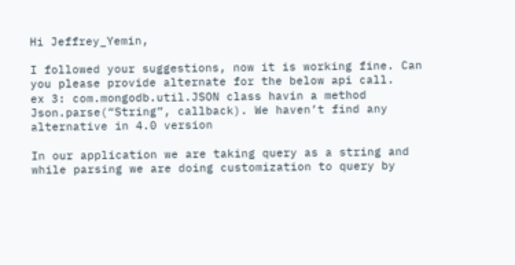Hi Jeffrey_Yemin,

I followed your suggestions, now it is working fine. Can you please provide alternate for the below api call.
ex 3: com.mongodb.util.JSON class havin a method Json.parse(“String”, callback). We haven’t find any alternative in 4.0 version

In our application we are taking query as a string and while parsing we are doing customization to query by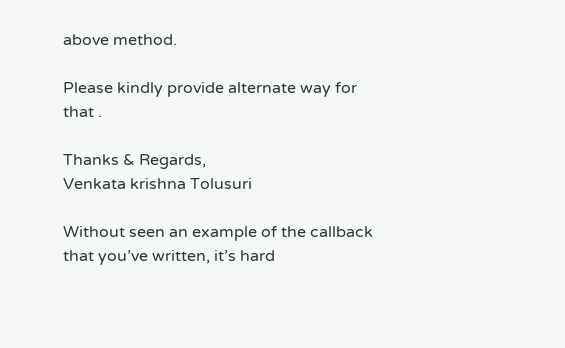above method.

Please kindly provide alternate way for that .

Thanks & Regards,
Venkata krishna Tolusuri

Without seen an example of the callback that you’ve written, it’s hard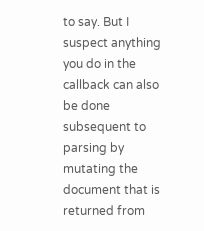to say. But I suspect anything you do in the callback can also be done subsequent to parsing by mutating the document that is returned from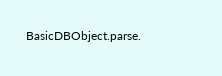BasicDBObject.parse.